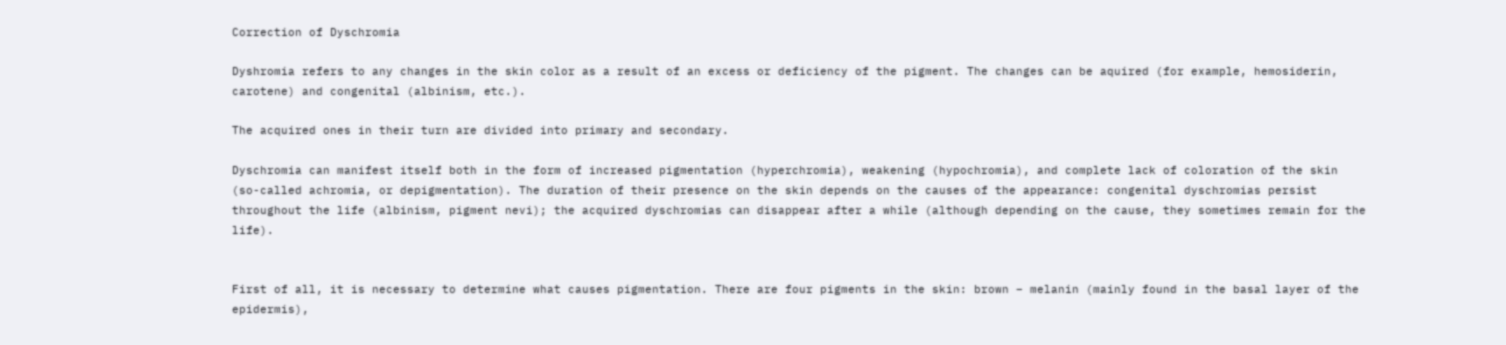Correction of Dyschromia

Dyshromia refers to any changes in the skin color as a result of an excess or deficiency of the pigment. The changes can be aquired (for example, hemosiderin, carotene) and congenital (albinism, etc.).

The acquired ones in their turn are divided into primary and secondary.

Dyschromia can manifest itself both in the form of increased pigmentation (hyperchromia), weakening (hypochromia), and complete lack of coloration of the skin (so-called achromia, or depigmentation). The duration of their presence on the skin depends on the causes of the appearance: congenital dyschromias persist throughout the life (albinism, pigment nevi); the acquired dyschromias can disappear after a while (although depending on the cause, they sometimes remain for the life).


First of all, it is necessary to determine what causes pigmentation. There are four pigments in the skin: brown – melanin (mainly found in the basal layer of the epidermis),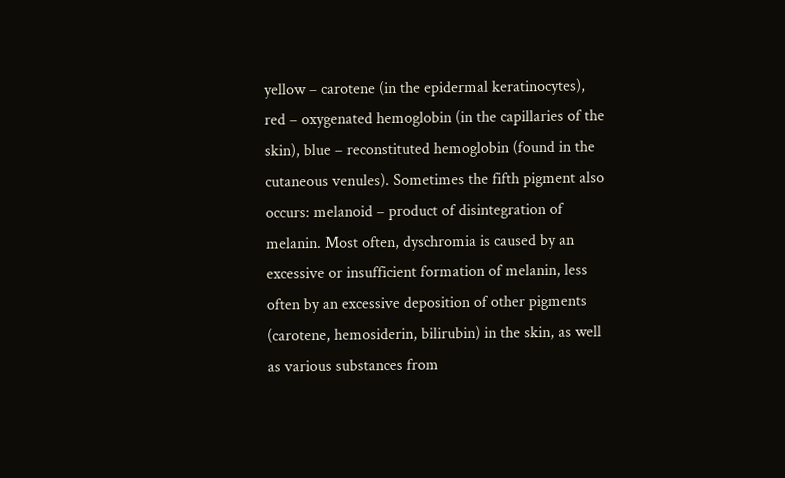yellow – carotene (in the epidermal keratinocytes), red – oxygenated hemoglobin (in the capillaries of the skin), blue – reconstituted hemoglobin (found in the cutaneous venules). Sometimes the fifth pigment also occurs: melanoid – product of disintegration of melanin. Most often, dyschromia is caused by an excessive or insufficient formation of melanin, less often by an excessive deposition of other pigments (carotene, hemosiderin, bilirubin) in the skin, as well as various substances from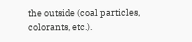the outside (coal particles, colorants, etc.).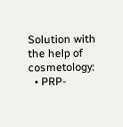Solution with the help of cosmetology:
  • PRP-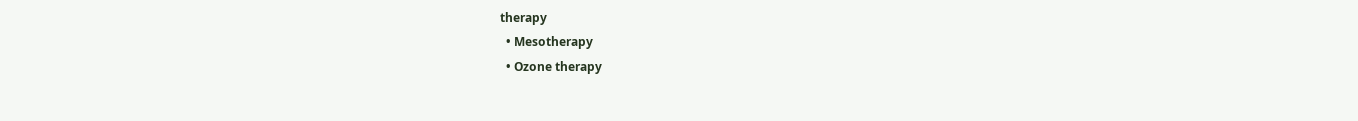therapy
  • Mesotherapy
  • Ozone therapy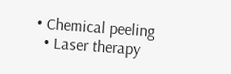• Chemical peeling
  • Laser therapy